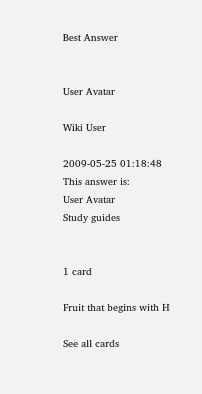Best Answer


User Avatar

Wiki User

2009-05-25 01:18:48
This answer is:
User Avatar
Study guides


1 card

Fruit that begins with H

See all cards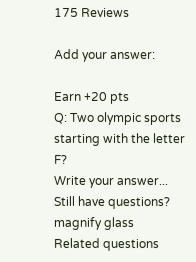175 Reviews

Add your answer:

Earn +20 pts
Q: Two olympic sports starting with the letter F?
Write your answer...
Still have questions?
magnify glass
Related questions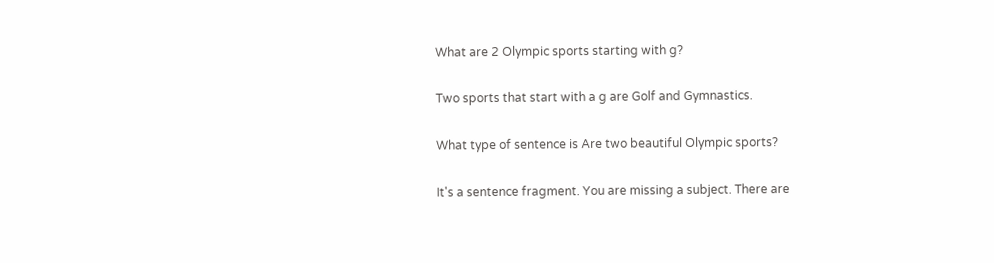What are 2 Olympic sports starting with g?

Two sports that start with a g are Golf and Gymnastics.

What type of sentence is Are two beautiful Olympic sports?

It's a sentence fragment. You are missing a subject. There are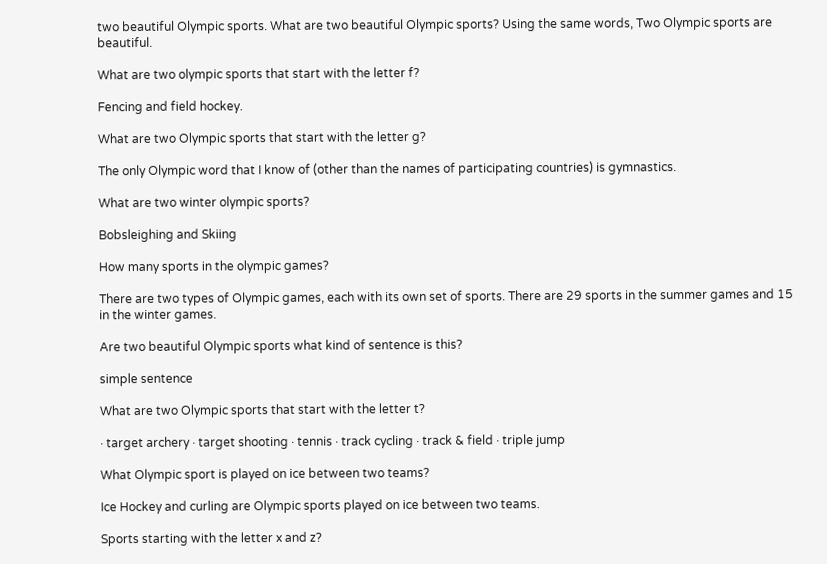two beautiful Olympic sports. What are two beautiful Olympic sports? Using the same words, Two Olympic sports are beautiful.

What are two olympic sports that start with the letter f?

Fencing and field hockey.

What are two Olympic sports that start with the letter g?

The only Olympic word that I know of (other than the names of participating countries) is gymnastics.

What are two winter olympic sports?

Bobsleighing and Skiing

How many sports in the olympic games?

There are two types of Olympic games, each with its own set of sports. There are 29 sports in the summer games and 15 in the winter games.

Are two beautiful Olympic sports what kind of sentence is this?

simple sentence

What are two Olympic sports that start with the letter t?

· target archery · target shooting · tennis · track cycling · track & field · triple jump

What Olympic sport is played on ice between two teams?

Ice Hockey and curling are Olympic sports played on ice between two teams.

Sports starting with the letter x and z?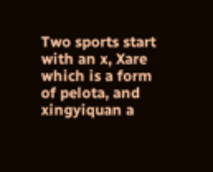Two sports start with an x, Xare which is a form of pelota, and xingyiquan a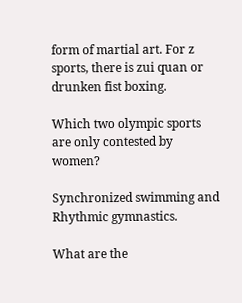form of martial art. For z sports, there is zui quan or drunken fist boxing.

Which two olympic sports are only contested by women?

Synchronized swimming and Rhythmic gymnastics.

What are the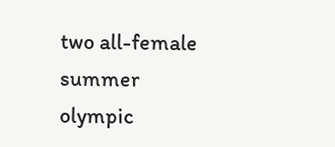two all-female summer olympic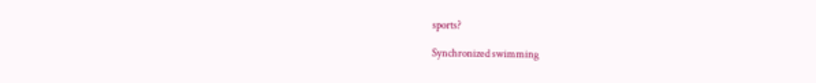sports?

Synchronized swimming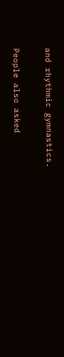and rhythmic gymnastics.

People also asked